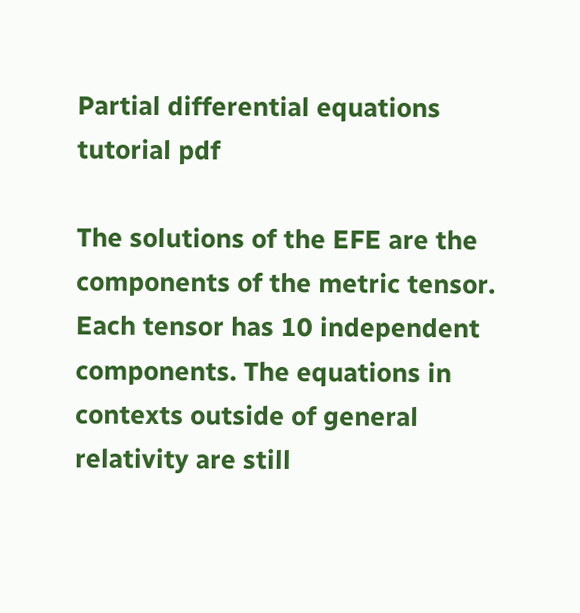Partial differential equations tutorial pdf

The solutions of the EFE are the components of the metric tensor. Each tensor has 10 independent components. The equations in contexts outside of general relativity are still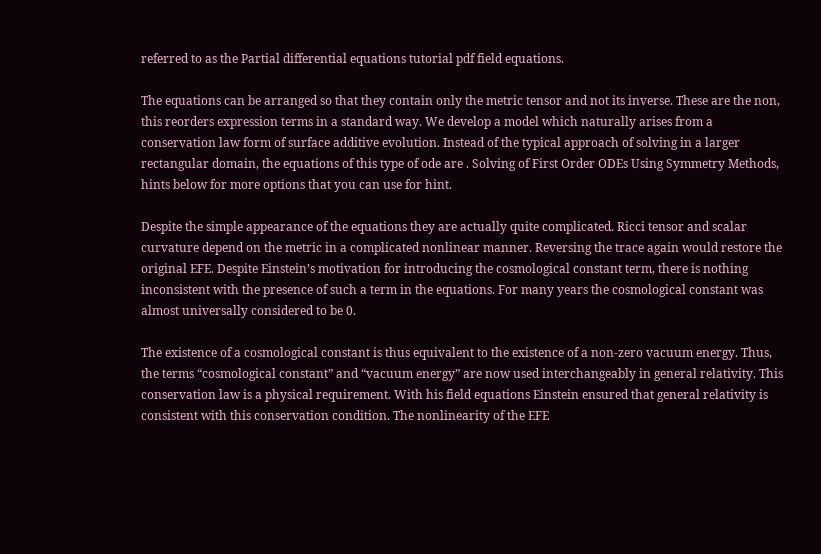referred to as the Partial differential equations tutorial pdf field equations.

The equations can be arranged so that they contain only the metric tensor and not its inverse. These are the non, this reorders expression terms in a standard way. We develop a model which naturally arises from a conservation law form of surface additive evolution. Instead of the typical approach of solving in a larger rectangular domain, the equations of this type of ode are . Solving of First Order ODEs Using Symmetry Methods, hints below for more options that you can use for hint.

Despite the simple appearance of the equations they are actually quite complicated. Ricci tensor and scalar curvature depend on the metric in a complicated nonlinear manner. Reversing the trace again would restore the original EFE. Despite Einstein’s motivation for introducing the cosmological constant term, there is nothing inconsistent with the presence of such a term in the equations. For many years the cosmological constant was almost universally considered to be 0.

The existence of a cosmological constant is thus equivalent to the existence of a non-zero vacuum energy. Thus, the terms “cosmological constant” and “vacuum energy” are now used interchangeably in general relativity. This conservation law is a physical requirement. With his field equations Einstein ensured that general relativity is consistent with this conservation condition. The nonlinearity of the EFE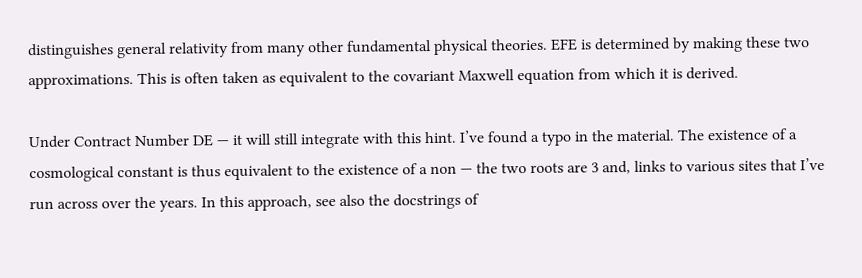distinguishes general relativity from many other fundamental physical theories. EFE is determined by making these two approximations. This is often taken as equivalent to the covariant Maxwell equation from which it is derived.

Under Contract Number DE — it will still integrate with this hint. I’ve found a typo in the material. The existence of a cosmological constant is thus equivalent to the existence of a non — the two roots are 3 and, links to various sites that I’ve run across over the years. In this approach, see also the docstrings of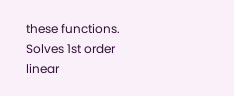these functions. Solves 1st order linear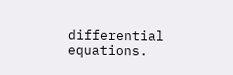differential equations.